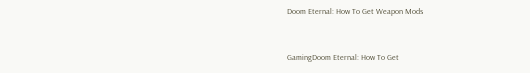Doom Eternal: How To Get Weapon Mods


GamingDoom Eternal: How To Get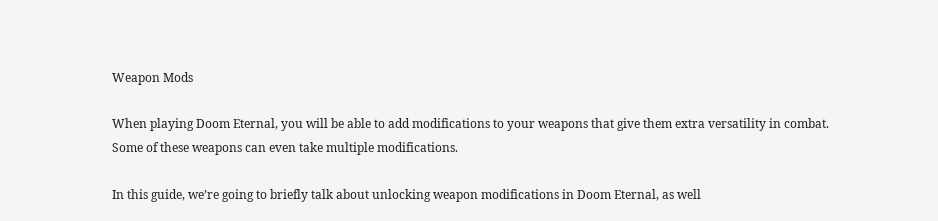Weapon Mods

When playing Doom Eternal, you will be able to add modifications to your weapons that give them extra versatility in combat. Some of these weapons can even take multiple modifications.

In this guide, we’re going to briefly talk about unlocking weapon modifications in Doom Eternal, as well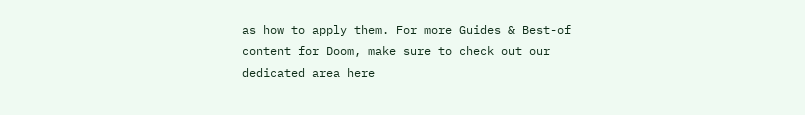as how to apply them. For more Guides & Best-of content for Doom, make sure to check out our dedicated area here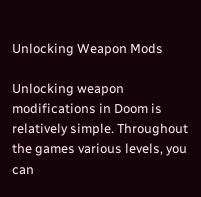Unlocking Weapon Mods

Unlocking weapon modifications in Doom is relatively simple. Throughout the games various levels, you can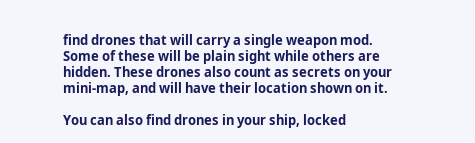find drones that will carry a single weapon mod. Some of these will be plain sight while others are hidden. These drones also count as secrets on your mini-map, and will have their location shown on it.

You can also find drones in your ship, locked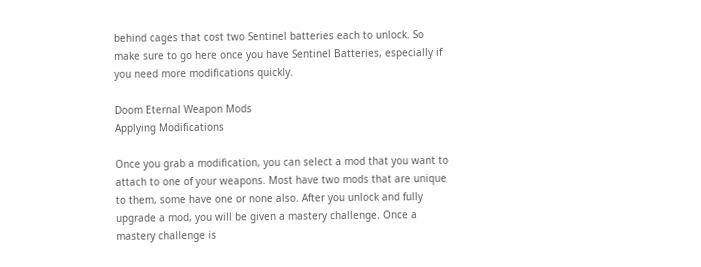behind cages that cost two Sentinel batteries each to unlock. So make sure to go here once you have Sentinel Batteries, especially if you need more modifications quickly.

Doom Eternal Weapon Mods
Applying Modifications

Once you grab a modification, you can select a mod that you want to attach to one of your weapons. Most have two mods that are unique to them, some have one or none also. After you unlock and fully upgrade a mod, you will be given a mastery challenge. Once a mastery challenge is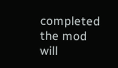completed the mod will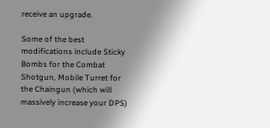receive an upgrade.

Some of the best modifications include Sticky Bombs for the Combat Shotgun, Mobile Turret for the Chaingun (which will massively increase your DPS)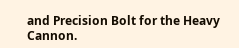and Precision Bolt for the Heavy Cannon.